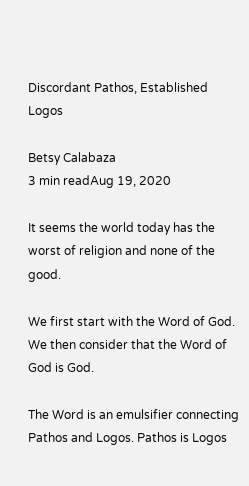Discordant Pathos, Established Logos

Betsy Calabaza
3 min readAug 19, 2020

It seems the world today has the worst of religion and none of the good.

We first start with the Word of God. We then consider that the Word of God is God.

The Word is an emulsifier connecting Pathos and Logos. Pathos is Logos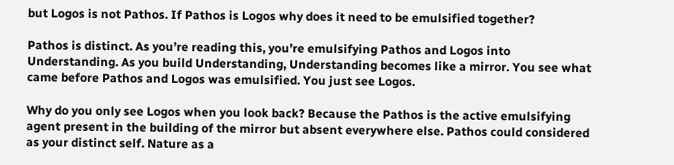but Logos is not Pathos. If Pathos is Logos why does it need to be emulsified together?

Pathos is distinct. As you’re reading this, you’re emulsifying Pathos and Logos into Understanding. As you build Understanding, Understanding becomes like a mirror. You see what came before Pathos and Logos was emulsified. You just see Logos.

Why do you only see Logos when you look back? Because the Pathos is the active emulsifying agent present in the building of the mirror but absent everywhere else. Pathos could considered as your distinct self. Nature as a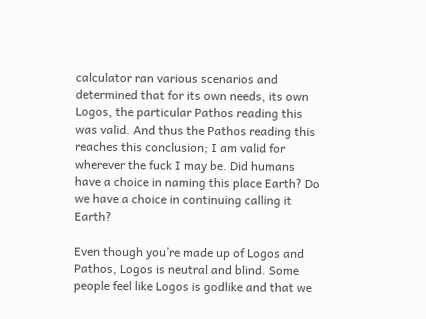calculator ran various scenarios and determined that for its own needs, its own Logos, the particular Pathos reading this was valid. And thus the Pathos reading this reaches this conclusion; I am valid for wherever the fuck I may be. Did humans have a choice in naming this place Earth? Do we have a choice in continuing calling it Earth?

Even though you’re made up of Logos and Pathos, Logos is neutral and blind. Some people feel like Logos is godlike and that we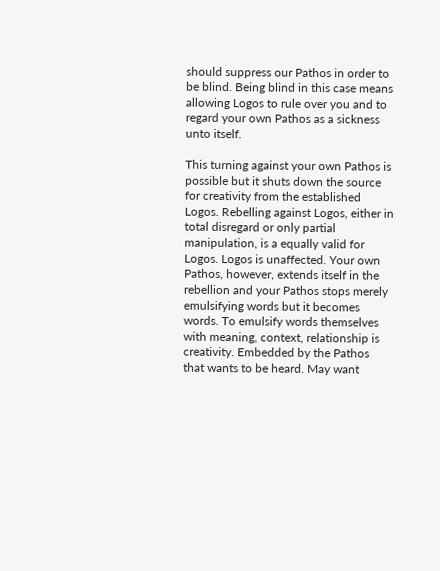should suppress our Pathos in order to be blind. Being blind in this case means allowing Logos to rule over you and to regard your own Pathos as a sickness unto itself.

This turning against your own Pathos is possible but it shuts down the source for creativity from the established Logos. Rebelling against Logos, either in total disregard or only partial manipulation, is a equally valid for Logos. Logos is unaffected. Your own Pathos, however, extends itself in the rebellion and your Pathos stops merely emulsifying words but it becomes words. To emulsify words themselves with meaning, context, relationship is creativity. Embedded by the Pathos that wants to be heard. May want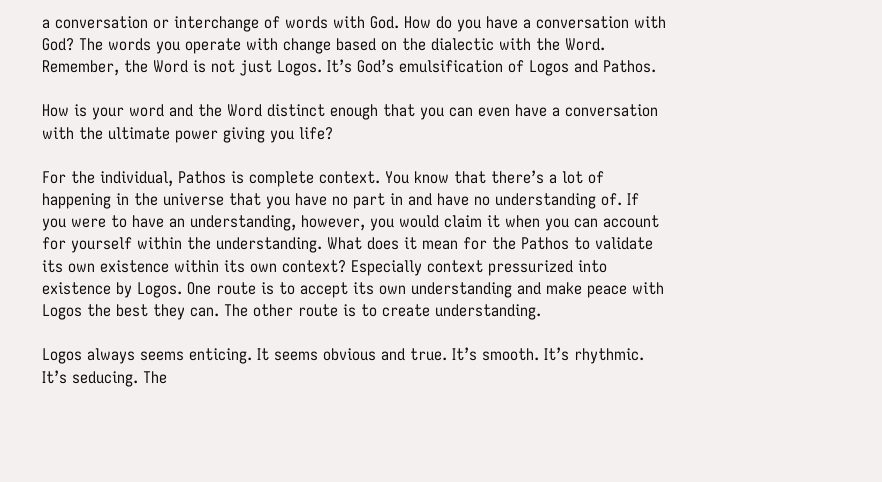a conversation or interchange of words with God. How do you have a conversation with God? The words you operate with change based on the dialectic with the Word. Remember, the Word is not just Logos. It’s God’s emulsification of Logos and Pathos.

How is your word and the Word distinct enough that you can even have a conversation with the ultimate power giving you life?

For the individual, Pathos is complete context. You know that there’s a lot of happening in the universe that you have no part in and have no understanding of. If you were to have an understanding, however, you would claim it when you can account for yourself within the understanding. What does it mean for the Pathos to validate its own existence within its own context? Especially context pressurized into existence by Logos. One route is to accept its own understanding and make peace with Logos the best they can. The other route is to create understanding.

Logos always seems enticing. It seems obvious and true. It’s smooth. It’s rhythmic. It’s seducing. The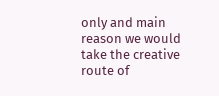only and main reason we would take the creative route of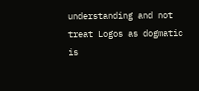understanding and not treat Logos as dogmatic is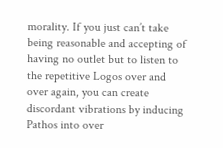morality. If you just can’t take being reasonable and accepting of having no outlet but to listen to the repetitive Logos over and over again, you can create discordant vibrations by inducing Pathos into over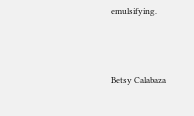emulsifying.



Betsy Calabaza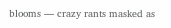blooms — crazy rants masked as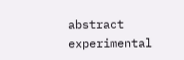abstract experimental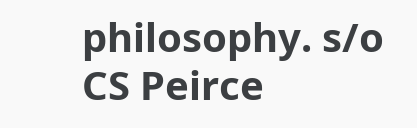philosophy. s/o CS Peirce